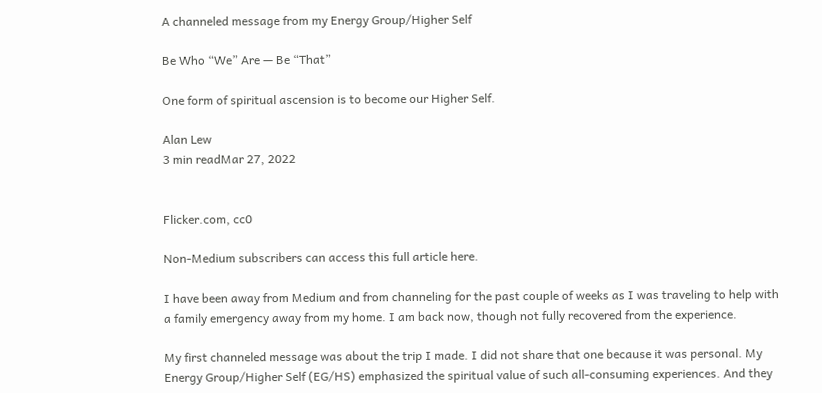A channeled message from my Energy Group/Higher Self

Be Who “We” Are — Be “That”

One form of spiritual ascension is to become our Higher Self.

Alan Lew
3 min readMar 27, 2022


Flicker.com, cc0

Non-Medium subscribers can access this full article here.

I have been away from Medium and from channeling for the past couple of weeks as I was traveling to help with a family emergency away from my home. I am back now, though not fully recovered from the experience.

My first channeled message was about the trip I made. I did not share that one because it was personal. My Energy Group/Higher Self (EG/HS) emphasized the spiritual value of such all-consuming experiences. And they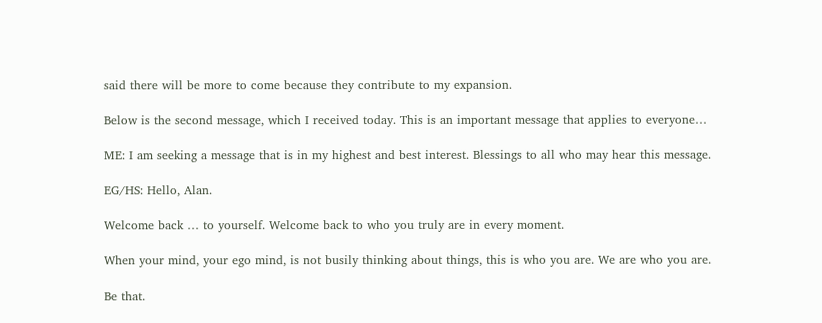said there will be more to come because they contribute to my expansion.

Below is the second message, which I received today. This is an important message that applies to everyone…

ME: I am seeking a message that is in my highest and best interest. Blessings to all who may hear this message.

EG/HS: Hello, Alan.

Welcome back … to yourself. Welcome back to who you truly are in every moment.

When your mind, your ego mind, is not busily thinking about things, this is who you are. We are who you are.

Be that.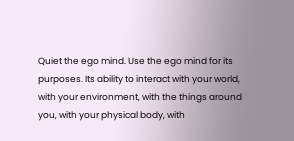Quiet the ego mind. Use the ego mind for its purposes. Its ability to interact with your world, with your environment, with the things around you, with your physical body, with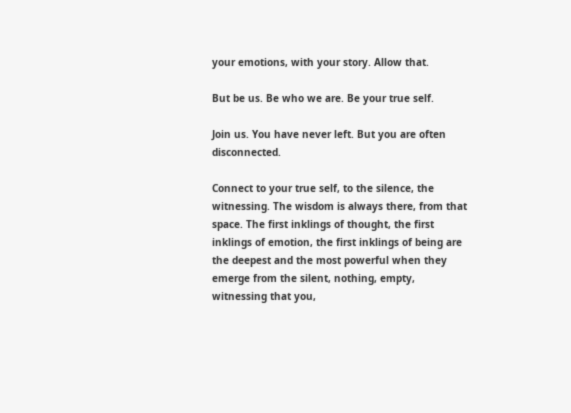your emotions, with your story. Allow that.

But be us. Be who we are. Be your true self.

Join us. You have never left. But you are often disconnected.

Connect to your true self, to the silence, the witnessing. The wisdom is always there, from that space. The first inklings of thought, the first inklings of emotion, the first inklings of being are the deepest and the most powerful when they emerge from the silent, nothing, empty, witnessing that you,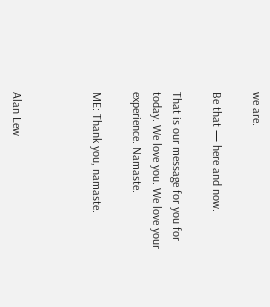we are.

Be that — here and now.

That is our message for you for today. We love you. We love your experience. Namaste.

ME: Thank you, namaste.



Alan Lew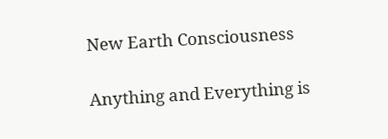New Earth Consciousness

Anything and Everything is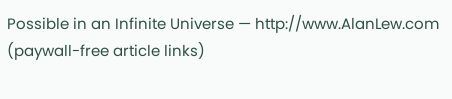Possible in an Infinite Universe — http://www.AlanLew.com (paywall-free article links)